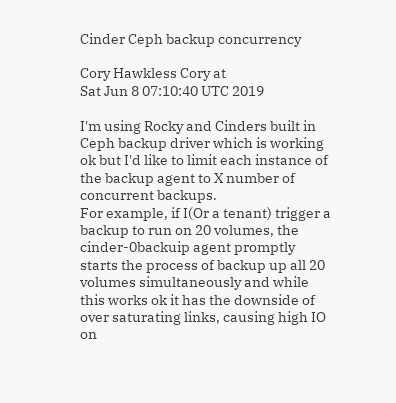Cinder Ceph backup concurrency

Cory Hawkless Cory at
Sat Jun 8 07:10:40 UTC 2019

I'm using Rocky and Cinders built in Ceph backup driver which is working ok but I'd like to limit each instance of the backup agent to X number of concurrent backups.
For example, if I(Or a tenant) trigger a backup to run on 20 volumes, the cinder-0backuip agent promptly starts the process of backup up all 20 volumes simultaneously and while this works ok it has the downside of over saturating links, causing high IO on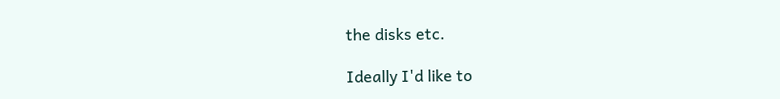the disks etc.

Ideally I'd like to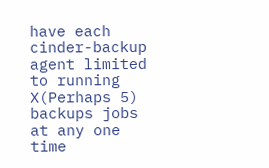have each cinder-backup agent limited to running X(Perhaps 5) backups jobs at any one time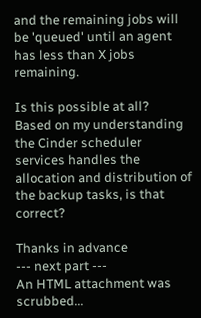and the remaining jobs will be 'queued' until an agent has less than X jobs remaining.

Is this possible at all?
Based on my understanding the Cinder scheduler services handles the allocation and distribution of the backup tasks, is that correct?

Thanks in advance
--- next part ---
An HTML attachment was scrubbed...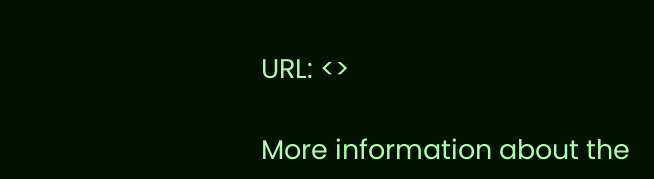URL: <>

More information about the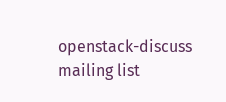openstack-discuss mailing list